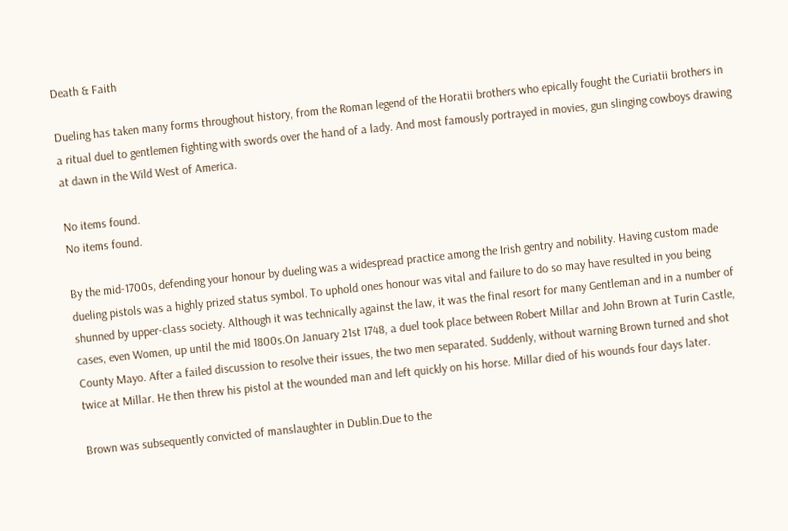Death & Faith

Dueling has taken many forms throughout history, from the Roman legend of the Horatii brothers who epically fought the Curiatii brothers in a ritual duel to gentlemen fighting with swords over the hand of a lady. And most famously portrayed in movies, gun slinging cowboys drawing at dawn in the Wild West of America.

No items found.
No items found.

By the mid-1700s, defending your honour by dueling was a widespread practice among the Irish gentry and nobility. Having custom made dueling pistols was a highly prized status symbol. To uphold ones honour was vital and failure to do so may have resulted in you being shunned by upper-class society. Although it was technically against the law, it was the final resort for many Gentleman and in a number of cases, even Women, up until the mid 1800s.On January 21st 1748, a duel took place between Robert Millar and John Brown at Turin Castle, County Mayo. After a failed discussion to resolve their issues, the two men separated. Suddenly, without warning Brown turned and shot twice at Millar. He then threw his pistol at the wounded man and left quickly on his horse. Millar died of his wounds four days later.

Brown was subsequently convicted of manslaughter in Dublin.Due to the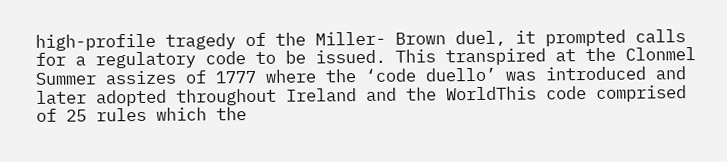high-profile tragedy of the Miller- Brown duel, it prompted calls for a regulatory code to be issued. This transpired at the Clonmel Summer assizes of 1777 where the ‘code duello’ was introduced and later adopted throughout Ireland and the WorldThis code comprised of 25 rules which the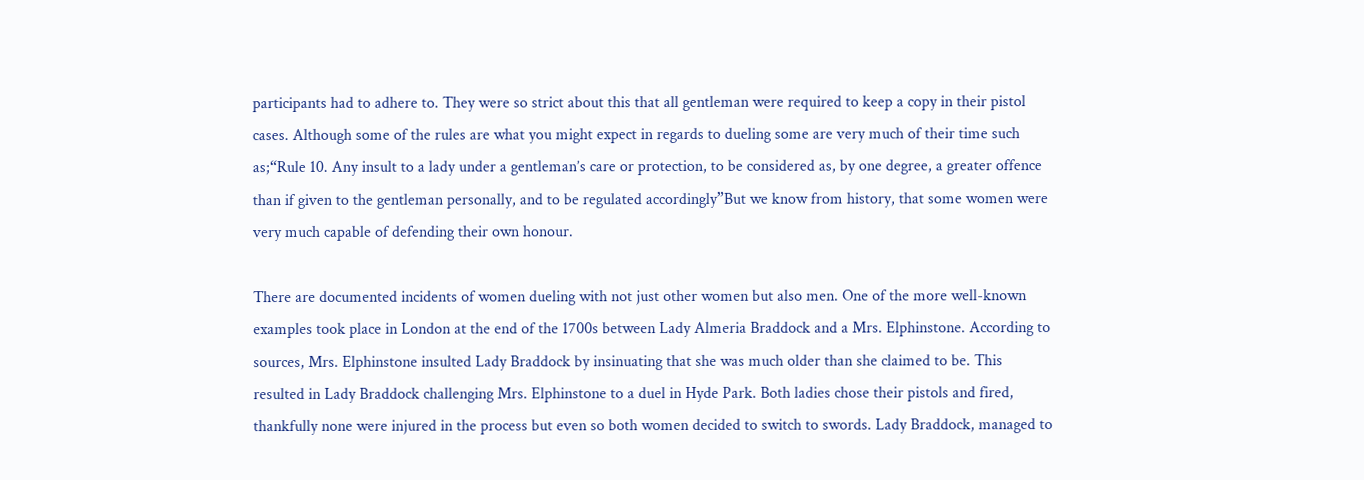participants had to adhere to. They were so strict about this that all gentleman were required to keep a copy in their pistol cases. Although some of the rules are what you might expect in regards to dueling some are very much of their time such as;“Rule 10. Any insult to a lady under a gentleman’s care or protection, to be considered as, by one degree, a greater offence than if given to the gentleman personally, and to be regulated accordingly”But we know from history, that some women were very much capable of defending their own honour.

There are documented incidents of women dueling with not just other women but also men. One of the more well-known examples took place in London at the end of the 1700s between Lady Almeria Braddock and a Mrs. Elphinstone. According to sources, Mrs. Elphinstone insulted Lady Braddock by insinuating that she was much older than she claimed to be. This resulted in Lady Braddock challenging Mrs. Elphinstone to a duel in Hyde Park. Both ladies chose their pistols and fired, thankfully none were injured in the process but even so both women decided to switch to swords. Lady Braddock, managed to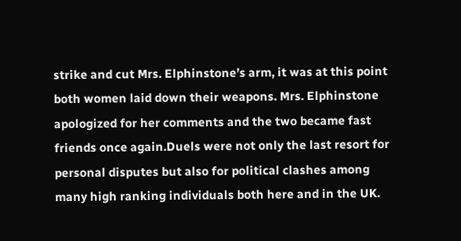strike and cut Mrs. Elphinstone’s arm, it was at this point both women laid down their weapons. Mrs. Elphinstone apologized for her comments and the two became fast friends once again.Duels were not only the last resort for personal disputes but also for political clashes among many high ranking individuals both here and in the UK.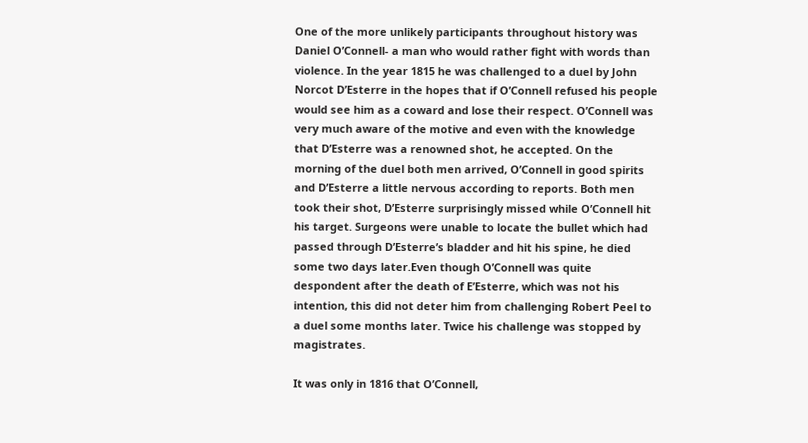One of the more unlikely participants throughout history was Daniel O’Connell- a man who would rather fight with words than violence. In the year 1815 he was challenged to a duel by John Norcot D’Esterre in the hopes that if O’Connell refused his people would see him as a coward and lose their respect. O’Connell was very much aware of the motive and even with the knowledge that D’Esterre was a renowned shot, he accepted. On the morning of the duel both men arrived, O’Connell in good spirits and D’Esterre a little nervous according to reports. Both men took their shot, D’Esterre surprisingly missed while O’Connell hit his target. Surgeons were unable to locate the bullet which had passed through D’Esterre’s bladder and hit his spine, he died some two days later.Even though O’Connell was quite despondent after the death of E’Esterre, which was not his intention, this did not deter him from challenging Robert Peel to a duel some months later. Twice his challenge was stopped by magistrates.

It was only in 1816 that O’Connell,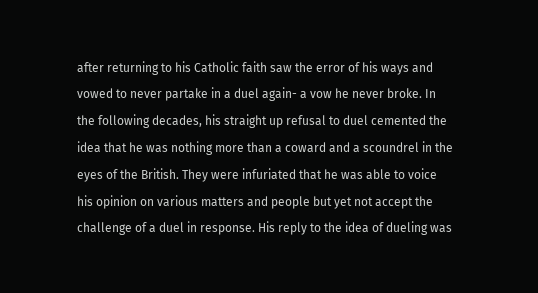after returning to his Catholic faith saw the error of his ways and vowed to never partake in a duel again- a vow he never broke. In the following decades, his straight up refusal to duel cemented the idea that he was nothing more than a coward and a scoundrel in the eyes of the British. They were infuriated that he was able to voice his opinion on various matters and people but yet not accept the challenge of a duel in response. His reply to the idea of dueling was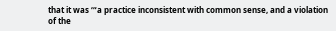that it was ‘“a practice inconsistent with common sense, and a violation of the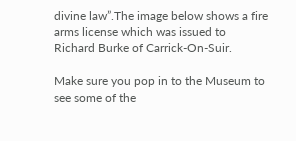divine law”.The image below shows a fire arms license which was issued to Richard Burke of Carrick-On-Suir.

Make sure you pop in to the Museum to see some of the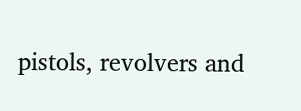pistols, revolvers and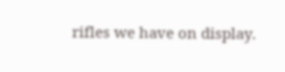rifles we have on display.